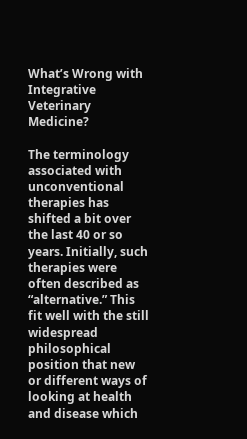What’s Wrong with Integrative Veterinary Medicine?

The terminology associated with unconventional therapies has shifted a bit over the last 40 or so years. Initially, such therapies were often described as “alternative.” This fit well with the still widespread philosophical position that new or different ways of looking at health and disease which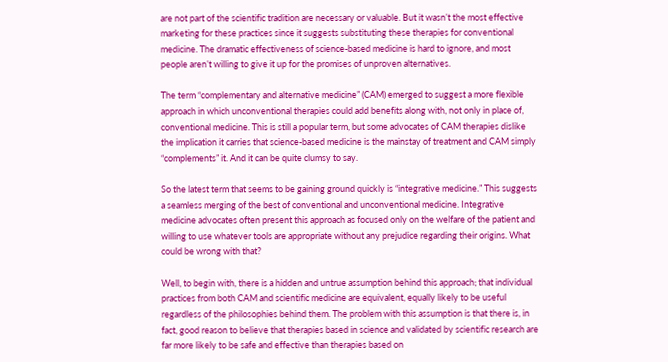are not part of the scientific tradition are necessary or valuable. But it wasn’t the most effective marketing for these practices since it suggests substituting these therapies for conventional medicine. The dramatic effectiveness of science-based medicine is hard to ignore, and most people aren’t willing to give it up for the promises of unproven alternatives.

The term “complementary and alternative medicine” (CAM) emerged to suggest a more flexible approach in which unconventional therapies could add benefits along with, not only in place of, conventional medicine. This is still a popular term, but some advocates of CAM therapies dislike the implication it carries that science-based medicine is the mainstay of treatment and CAM simply “complements” it. And it can be quite clumsy to say.

So the latest term that seems to be gaining ground quickly is “integrative medicine.” This suggests a seamless merging of the best of conventional and unconventional medicine. Integrative medicine advocates often present this approach as focused only on the welfare of the patient and willing to use whatever tools are appropriate without any prejudice regarding their origins. What could be wrong with that?

Well, to begin with, there is a hidden and untrue assumption behind this approach; that individual practices from both CAM and scientific medicine are equivalent, equally likely to be useful regardless of the philosophies behind them. The problem with this assumption is that there is, in fact, good reason to believe that therapies based in science and validated by scientific research are far more likely to be safe and effective than therapies based on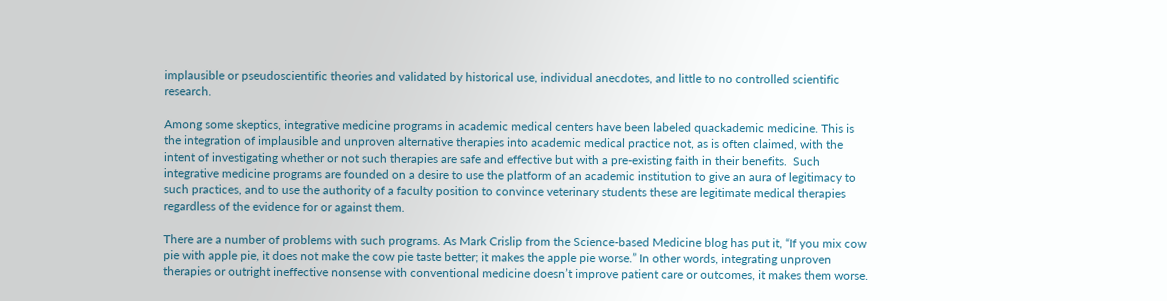implausible or pseudoscientific theories and validated by historical use, individual anecdotes, and little to no controlled scientific research.

Among some skeptics, integrative medicine programs in academic medical centers have been labeled quackademic medicine. This is the integration of implausible and unproven alternative therapies into academic medical practice not, as is often claimed, with the intent of investigating whether or not such therapies are safe and effective but with a pre-existing faith in their benefits.  Such integrative medicine programs are founded on a desire to use the platform of an academic institution to give an aura of legitimacy to such practices, and to use the authority of a faculty position to convince veterinary students these are legitimate medical therapies regardless of the evidence for or against them.

There are a number of problems with such programs. As Mark Crislip from the Science-based Medicine blog has put it, “If you mix cow pie with apple pie, it does not make the cow pie taste better; it makes the apple pie worse.” In other words, integrating unproven therapies or outright ineffective nonsense with conventional medicine doesn’t improve patient care or outcomes, it makes them worse.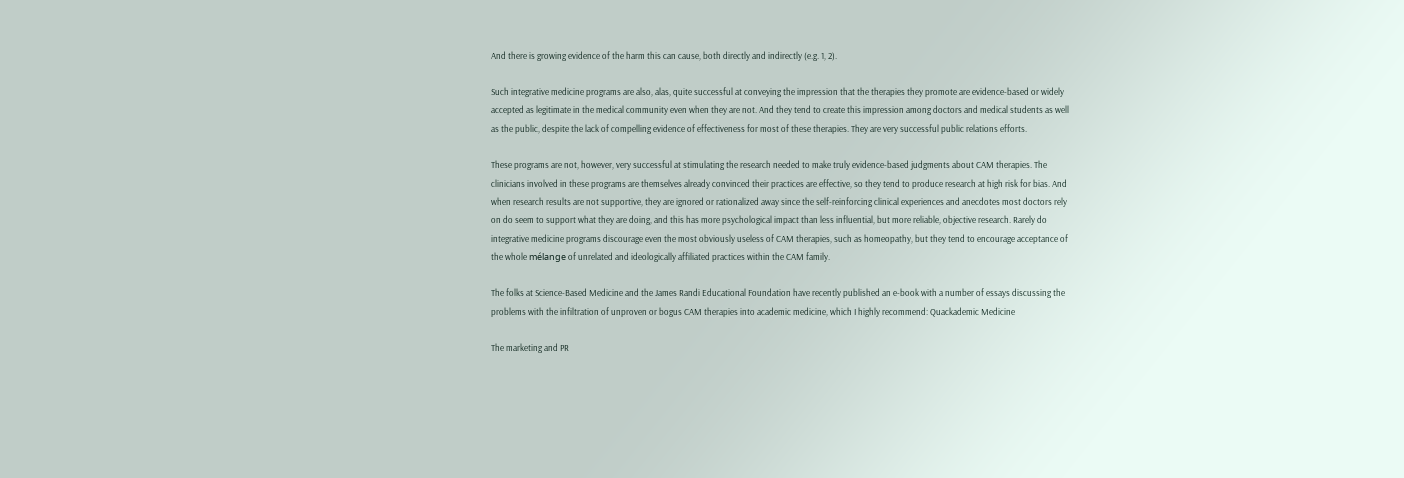And there is growing evidence of the harm this can cause, both directly and indirectly (e.g. 1, 2).

Such integrative medicine programs are also, alas, quite successful at conveying the impression that the therapies they promote are evidence-based or widely accepted as legitimate in the medical community even when they are not. And they tend to create this impression among doctors and medical students as well as the public, despite the lack of compelling evidence of effectiveness for most of these therapies. They are very successful public relations efforts.

These programs are not, however, very successful at stimulating the research needed to make truly evidence-based judgments about CAM therapies. The clinicians involved in these programs are themselves already convinced their practices are effective, so they tend to produce research at high risk for bias. And when research results are not supportive, they are ignored or rationalized away since the self-reinforcing clinical experiences and anecdotes most doctors rely on do seem to support what they are doing, and this has more psychological impact than less influential, but more reliable, objective research. Rarely do integrative medicine programs discourage even the most obviously useless of CAM therapies, such as homeopathy, but they tend to encourage acceptance of the whole mélange of unrelated and ideologically affiliated practices within the CAM family.

The folks at Science-Based Medicine and the James Randi Educational Foundation have recently published an e-book with a number of essays discussing the problems with the infiltration of unproven or bogus CAM therapies into academic medicine, which I highly recommend: Quackademic Medicine

The marketing and PR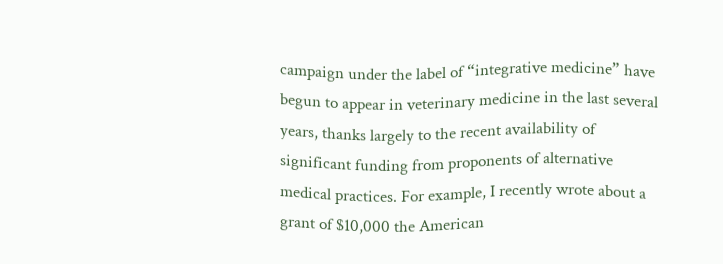campaign under the label of “integrative medicine” have begun to appear in veterinary medicine in the last several years, thanks largely to the recent availability of significant funding from proponents of alternative medical practices. For example, I recently wrote about a grant of $10,000 the American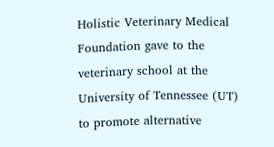Holistic Veterinary Medical Foundation gave to the veterinary school at the University of Tennessee (UT) to promote alternative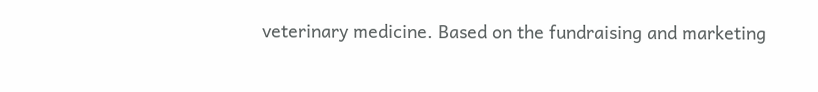veterinary medicine. Based on the fundraising and marketing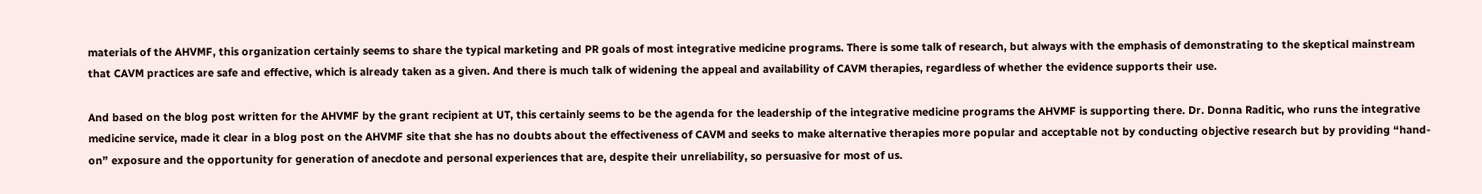materials of the AHVMF, this organization certainly seems to share the typical marketing and PR goals of most integrative medicine programs. There is some talk of research, but always with the emphasis of demonstrating to the skeptical mainstream that CAVM practices are safe and effective, which is already taken as a given. And there is much talk of widening the appeal and availability of CAVM therapies, regardless of whether the evidence supports their use.

And based on the blog post written for the AHVMF by the grant recipient at UT, this certainly seems to be the agenda for the leadership of the integrative medicine programs the AHVMF is supporting there. Dr. Donna Raditic, who runs the integrative medicine service, made it clear in a blog post on the AHVMF site that she has no doubts about the effectiveness of CAVM and seeks to make alternative therapies more popular and acceptable not by conducting objective research but by providing “hand-on” exposure and the opportunity for generation of anecdote and personal experiences that are, despite their unreliability, so persuasive for most of us.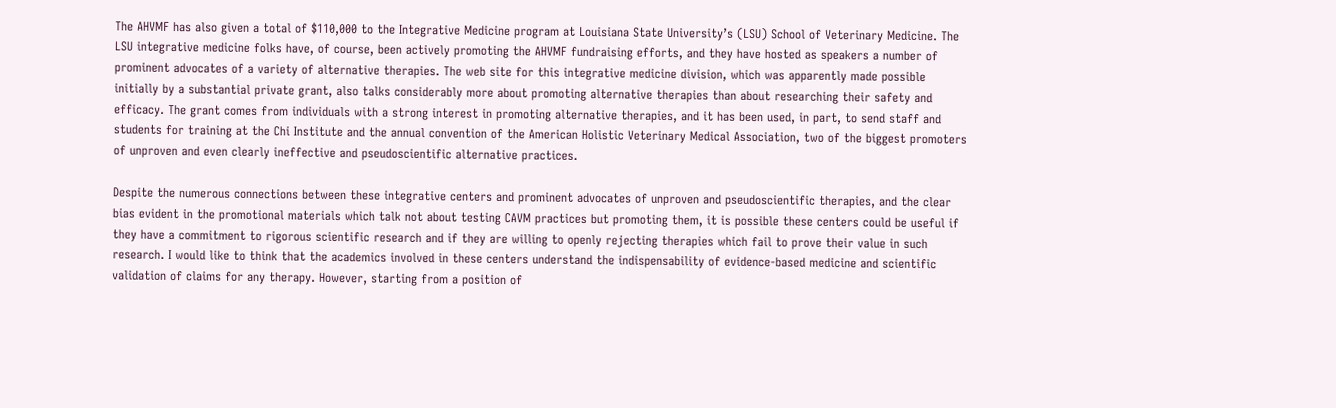The AHVMF has also given a total of $110,000 to the Integrative Medicine program at Louisiana State University’s (LSU) School of Veterinary Medicine. The LSU integrative medicine folks have, of course, been actively promoting the AHVMF fundraising efforts, and they have hosted as speakers a number of prominent advocates of a variety of alternative therapies. The web site for this integrative medicine division, which was apparently made possible initially by a substantial private grant, also talks considerably more about promoting alternative therapies than about researching their safety and efficacy. The grant comes from individuals with a strong interest in promoting alternative therapies, and it has been used, in part, to send staff and students for training at the Chi Institute and the annual convention of the American Holistic Veterinary Medical Association, two of the biggest promoters of unproven and even clearly ineffective and pseudoscientific alternative practices.

Despite the numerous connections between these integrative centers and prominent advocates of unproven and pseudoscientific therapies, and the clear bias evident in the promotional materials which talk not about testing CAVM practices but promoting them, it is possible these centers could be useful if they have a commitment to rigorous scientific research and if they are willing to openly rejecting therapies which fail to prove their value in such research. I would like to think that the academics involved in these centers understand the indispensability of evidence-based medicine and scientific validation of claims for any therapy. However, starting from a position of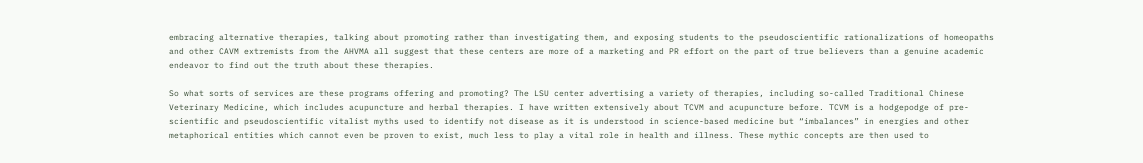embracing alternative therapies, talking about promoting rather than investigating them, and exposing students to the pseudoscientific rationalizations of homeopaths and other CAVM extremists from the AHVMA all suggest that these centers are more of a marketing and PR effort on the part of true believers than a genuine academic endeavor to find out the truth about these therapies.

So what sorts of services are these programs offering and promoting? The LSU center advertising a variety of therapies, including so-called Traditional Chinese Veterinary Medicine, which includes acupuncture and herbal therapies. I have written extensively about TCVM and acupuncture before. TCVM is a hodgepodge of pre-scientific and pseudoscientific vitalist myths used to identify not disease as it is understood in science-based medicine but “imbalances” in energies and other metaphorical entities which cannot even be proven to exist, much less to play a vital role in health and illness. These mythic concepts are then used to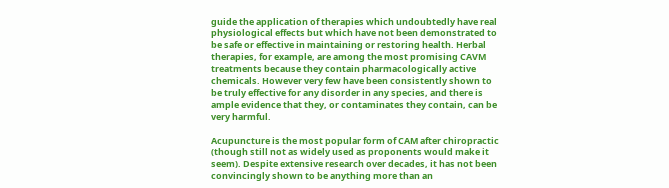guide the application of therapies which undoubtedly have real physiological effects but which have not been demonstrated to be safe or effective in maintaining or restoring health. Herbal therapies, for example, are among the most promising CAVM treatments because they contain pharmacologically active chemicals. However very few have been consistently shown to be truly effective for any disorder in any species, and there is ample evidence that they, or contaminates they contain, can be very harmful.

Acupuncture is the most popular form of CAM after chiropractic (though still not as widely used as proponents would make it seem). Despite extensive research over decades, it has not been convincingly shown to be anything more than an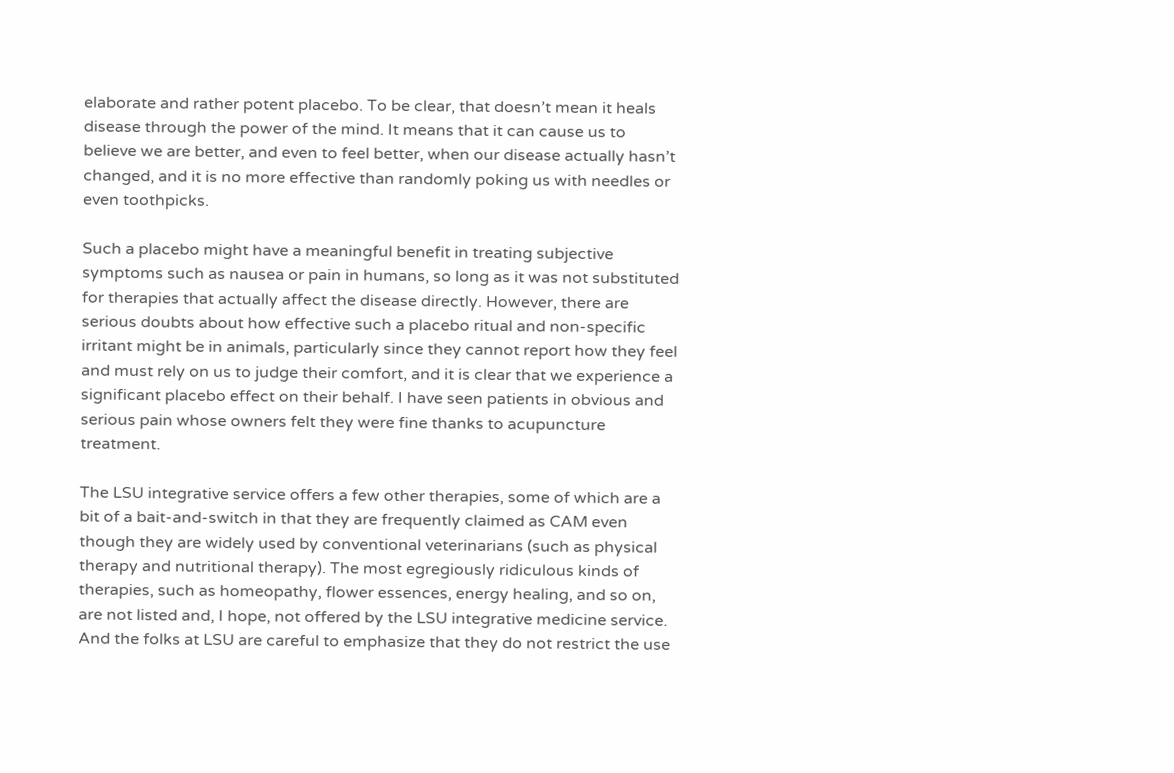elaborate and rather potent placebo. To be clear, that doesn’t mean it heals disease through the power of the mind. It means that it can cause us to believe we are better, and even to feel better, when our disease actually hasn’t changed, and it is no more effective than randomly poking us with needles or even toothpicks.

Such a placebo might have a meaningful benefit in treating subjective symptoms such as nausea or pain in humans, so long as it was not substituted for therapies that actually affect the disease directly. However, there are serious doubts about how effective such a placebo ritual and non-specific irritant might be in animals, particularly since they cannot report how they feel and must rely on us to judge their comfort, and it is clear that we experience a significant placebo effect on their behalf. I have seen patients in obvious and serious pain whose owners felt they were fine thanks to acupuncture treatment.

The LSU integrative service offers a few other therapies, some of which are a bit of a bait-and-switch in that they are frequently claimed as CAM even though they are widely used by conventional veterinarians (such as physical therapy and nutritional therapy). The most egregiously ridiculous kinds of therapies, such as homeopathy, flower essences, energy healing, and so on, are not listed and, I hope, not offered by the LSU integrative medicine service. And the folks at LSU are careful to emphasize that they do not restrict the use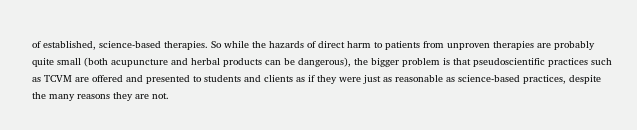of established, science-based therapies. So while the hazards of direct harm to patients from unproven therapies are probably quite small (both acupuncture and herbal products can be dangerous), the bigger problem is that pseudoscientific practices such as TCVM are offered and presented to students and clients as if they were just as reasonable as science-based practices, despite the many reasons they are not.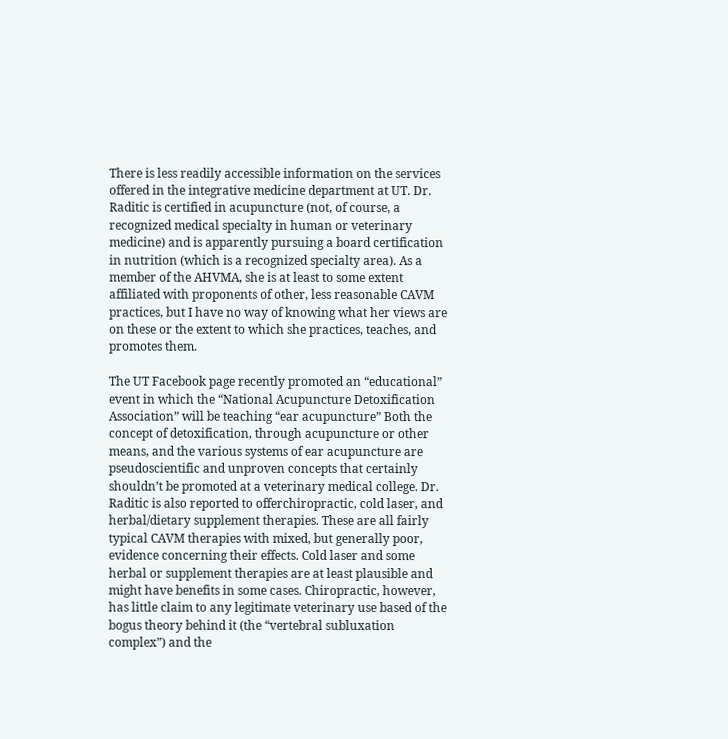There is less readily accessible information on the services offered in the integrative medicine department at UT. Dr. Raditic is certified in acupuncture (not, of course, a recognized medical specialty in human or veterinary medicine) and is apparently pursuing a board certification in nutrition (which is a recognized specialty area). As a member of the AHVMA, she is at least to some extent affiliated with proponents of other, less reasonable CAVM practices, but I have no way of knowing what her views are on these or the extent to which she practices, teaches, and promotes them.

The UT Facebook page recently promoted an “educational” event in which the “National Acupuncture Detoxification Association” will be teaching “ear acupuncture” Both the concept of detoxification, through acupuncture or other means, and the various systems of ear acupuncture are pseudoscientific and unproven concepts that certainly shouldn’t be promoted at a veterinary medical college. Dr. Raditic is also reported to offerchiropractic, cold laser, and herbal/dietary supplement therapies. These are all fairly typical CAVM therapies with mixed, but generally poor, evidence concerning their effects. Cold laser and some herbal or supplement therapies are at least plausible and might have benefits in some cases. Chiropractic, however, has little claim to any legitimate veterinary use based of the bogus theory behind it (the “vertebral subluxation complex”) and the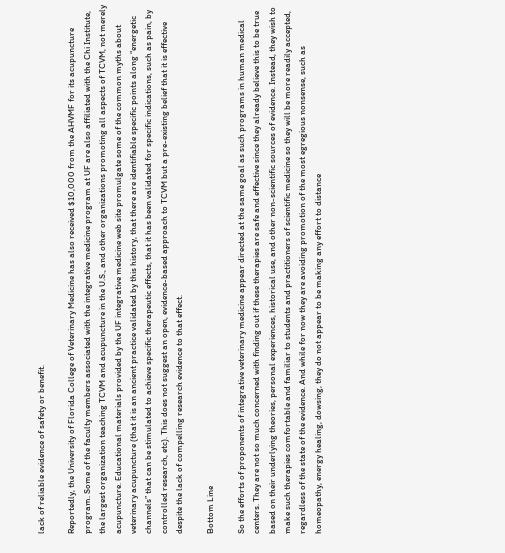lack of reliable evidence of safety or benefit.

Reportedly, the University of Florida College of Veterinary Medicine has also received $10,000 from the AHVMF for its acupuncture program. Some of the faculty members associated with the integrative medicine program at UF are also affiliated with the Chi Institute, the largest organization teaching TCVM and acupuncture in the U.S., and other organizations promoting all aspects of TCVM, not merely acupuncture. Educational materials provided by the UF integrative medicine web site promulgate some of the common myths about veterinary acupuncture (that it is an ancient practice validated by this history, that there are identifiable specific points along “energetic channels” that can be stimulated to achieve specific therapeutic effects, that it has been validated for specific indications, such as pain, by controlled research, etc). This does not suggest an open, evidence-based approach to TCVM but a pre-existing belief that it is effective despite the lack of compelling research evidence to that effect.

Bottom Line

So the efforts of proponents of integrative veterinary medicine appear directed at the same goal as such programs in human medical centers. They are not so much concerned with finding out if these therapies are safe and effective since they already believe this to be true based on their underlying theories, personal experiences, historical use, and other non-scientific sources of evidence. Instead, they wish to make such therapies comfortable and familiar to students and practitioners of scientific medicine so they will be more readily accepted, regardless of the state of the evidence. And while for now they are avoiding promotion of the most egregious nonsense, such as homeopathy, energy healing, dowsing, they do not appear to be making any effort to distance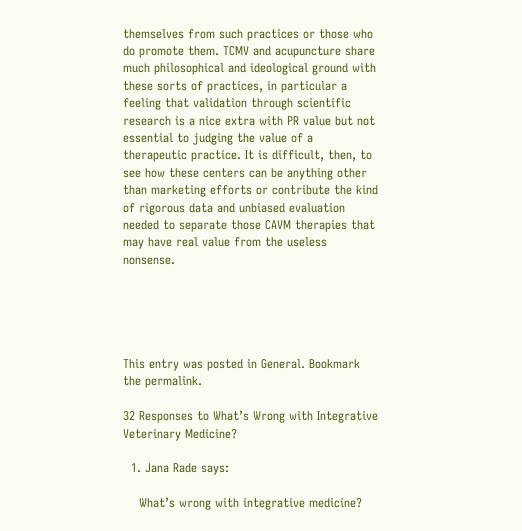themselves from such practices or those who do promote them. TCMV and acupuncture share much philosophical and ideological ground with these sorts of practices, in particular a feeling that validation through scientific research is a nice extra with PR value but not essential to judging the value of a therapeutic practice. It is difficult, then, to see how these centers can be anything other than marketing efforts or contribute the kind of rigorous data and unbiased evaluation needed to separate those CAVM therapies that may have real value from the useless nonsense.





This entry was posted in General. Bookmark the permalink.

32 Responses to What’s Wrong with Integrative Veterinary Medicine?

  1. Jana Rade says:

    What’s wrong with integrative medicine?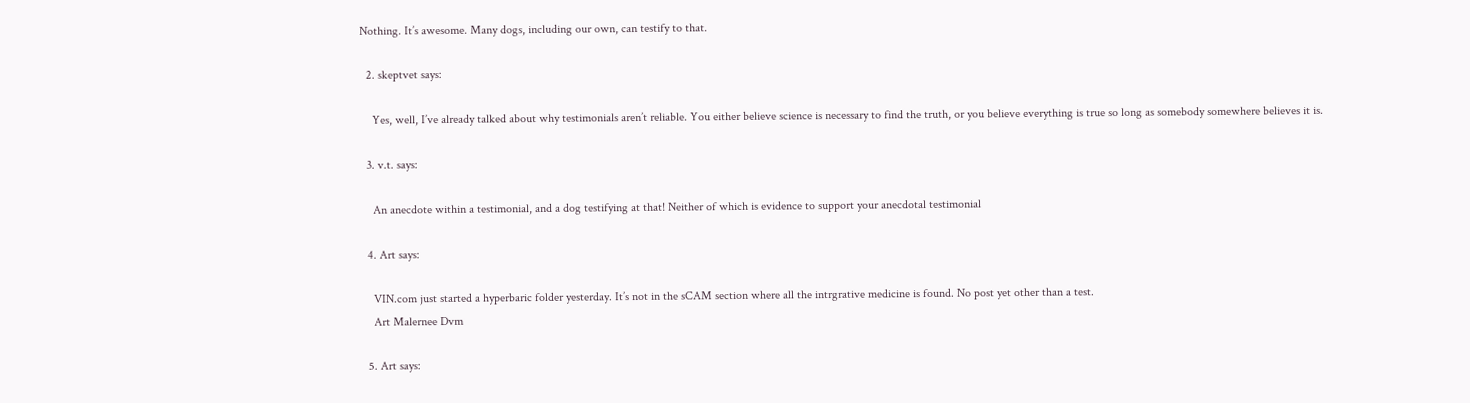Nothing. It’s awesome. Many dogs, including our own, can testify to that.

  2. skeptvet says:

    Yes, well, I’ve already talked about why testimonials aren’t reliable. You either believe science is necessary to find the truth, or you believe everything is true so long as somebody somewhere believes it is.

  3. v.t. says:

    An anecdote within a testimonial, and a dog testifying at that! Neither of which is evidence to support your anecdotal testimonial

  4. Art says:

    VIN.com just started a hyperbaric folder yesterday. It’s not in the sCAM section where all the intrgrative medicine is found. No post yet other than a test.
    Art Malernee Dvm

  5. Art says: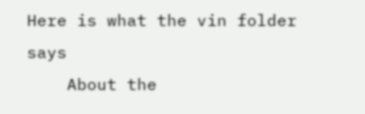Here is what the vin folder says
    About the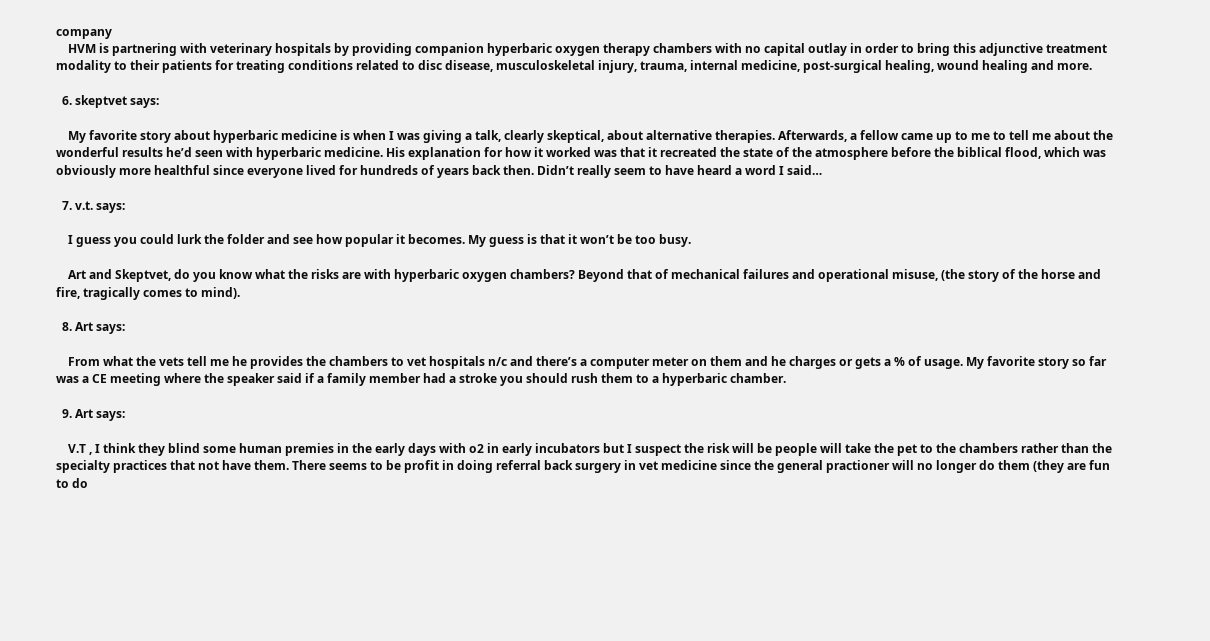company
    HVM is partnering with veterinary hospitals by providing companion hyperbaric oxygen therapy chambers with no capital outlay in order to bring this adjunctive treatment modality to their patients for treating conditions related to disc disease, musculoskeletal injury, trauma, internal medicine, post-surgical healing, wound healing and more.

  6. skeptvet says:

    My favorite story about hyperbaric medicine is when I was giving a talk, clearly skeptical, about alternative therapies. Afterwards, a fellow came up to me to tell me about the wonderful results he’d seen with hyperbaric medicine. His explanation for how it worked was that it recreated the state of the atmosphere before the biblical flood, which was obviously more healthful since everyone lived for hundreds of years back then. Didn’t really seem to have heard a word I said…

  7. v.t. says:

    I guess you could lurk the folder and see how popular it becomes. My guess is that it won’t be too busy.

    Art and Skeptvet, do you know what the risks are with hyperbaric oxygen chambers? Beyond that of mechanical failures and operational misuse, (the story of the horse and fire, tragically comes to mind).

  8. Art says:

    From what the vets tell me he provides the chambers to vet hospitals n/c and there’s a computer meter on them and he charges or gets a % of usage. My favorite story so far was a CE meeting where the speaker said if a family member had a stroke you should rush them to a hyperbaric chamber.

  9. Art says:

    V.T , I think they blind some human premies in the early days with o2 in early incubators but I suspect the risk will be people will take the pet to the chambers rather than the specialty practices that not have them. There seems to be profit in doing referral back surgery in vet medicine since the general practioner will no longer do them (they are fun to do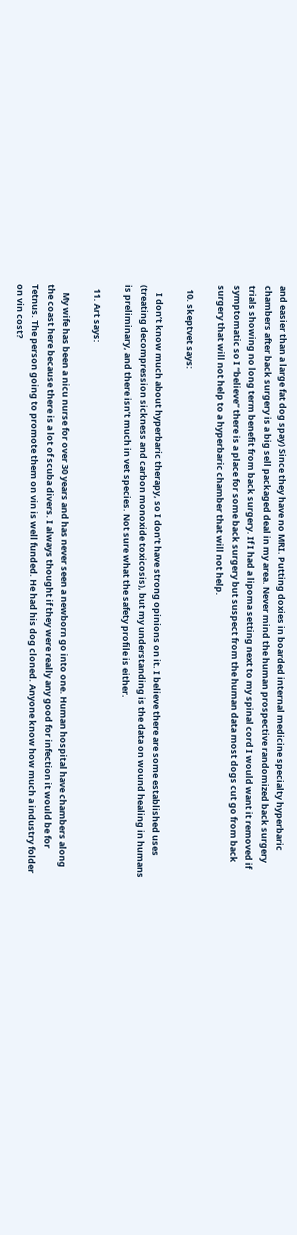and easier than a large fat dog spay) Since they have no MRI. Putting doxies in boarded internal medicine specialty hyperbaric chambers after back surgery is a big sell packaged deal in my area. Never mind the human prospective randomized back surgery trials showing no long term benefit from back surgery. If I had a lipoma setting next to my spinal cord I would want it removed if symptomatic so I “believe” there is a place for some back surgery but suspect from the human data most dogs cut go from back surgery that will not help to a hyperbaric chamber that will not help.

  10. skeptvet says:

    I don’t know much about hyperbaric therapy, so I don’t have strong opinions on it. I believe there are some established uses (treating decompression sickness and carbon monoxide toxicosis), but my understanding is the data on wound healing in humans is preliminary, and there isn’t much in vet species. Not sure what the safety profile is either.

  11. Art says:

    My wife has been a nicu nurse for over 30 years and has never seen a newborn go into one. Human hospital have chambers along the coast here because there is a lot of scuba divers. I always thought if they were really any good for infection it would be for Tetnus. The person going to promote them on vin is well funded. He had his dog cloned. Anyone know how much a industry folder on vin cost?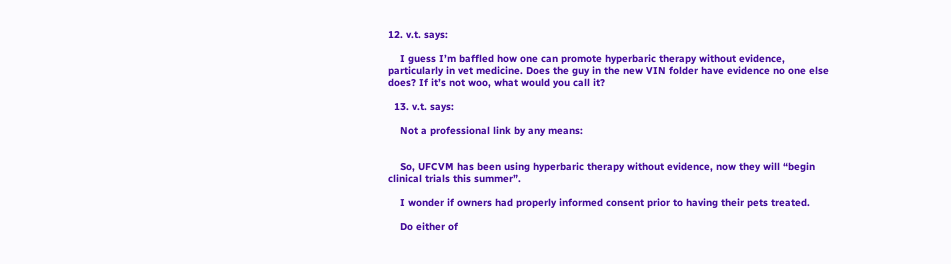12. v.t. says:

    I guess I’m baffled how one can promote hyperbaric therapy without evidence, particularly in vet medicine. Does the guy in the new VIN folder have evidence no one else does? If it’s not woo, what would you call it?

  13. v.t. says:

    Not a professional link by any means:


    So, UFCVM has been using hyperbaric therapy without evidence, now they will “begin clinical trials this summer”.

    I wonder if owners had properly informed consent prior to having their pets treated.

    Do either of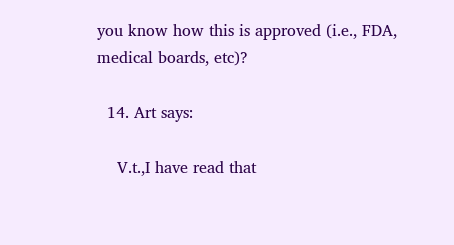you know how this is approved (i.e., FDA, medical boards, etc)?

  14. Art says:

    V.t.,I have read that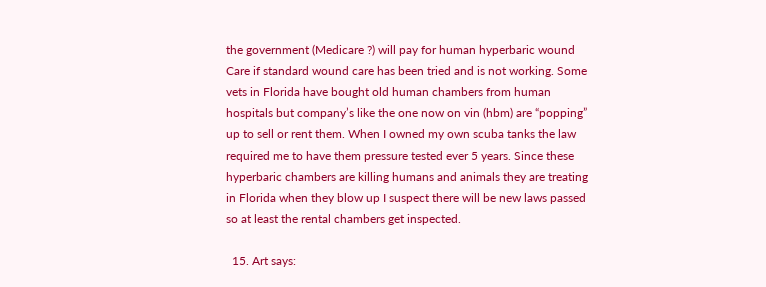the government (Medicare ?) will pay for human hyperbaric wound Care if standard wound care has been tried and is not working. Some vets in Florida have bought old human chambers from human hospitals but company’s like the one now on vin (hbm) are “popping” up to sell or rent them. When I owned my own scuba tanks the law required me to have them pressure tested ever 5 years. Since these hyperbaric chambers are killing humans and animals they are treating in Florida when they blow up I suspect there will be new laws passed so at least the rental chambers get inspected.

  15. Art says: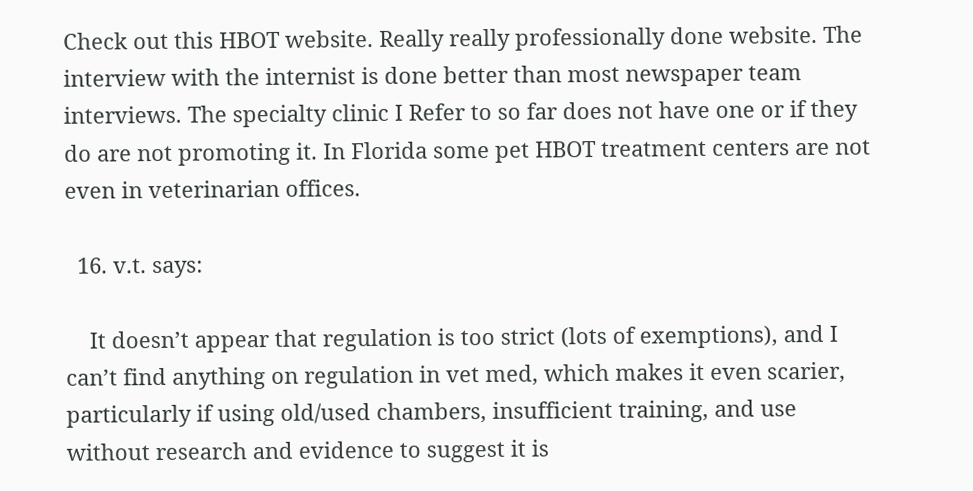Check out this HBOT website. Really really professionally done website. The interview with the internist is done better than most newspaper team interviews. The specialty clinic I Refer to so far does not have one or if they do are not promoting it. In Florida some pet HBOT treatment centers are not even in veterinarian offices.

  16. v.t. says:

    It doesn’t appear that regulation is too strict (lots of exemptions), and I can’t find anything on regulation in vet med, which makes it even scarier, particularly if using old/used chambers, insufficient training, and use without research and evidence to suggest it is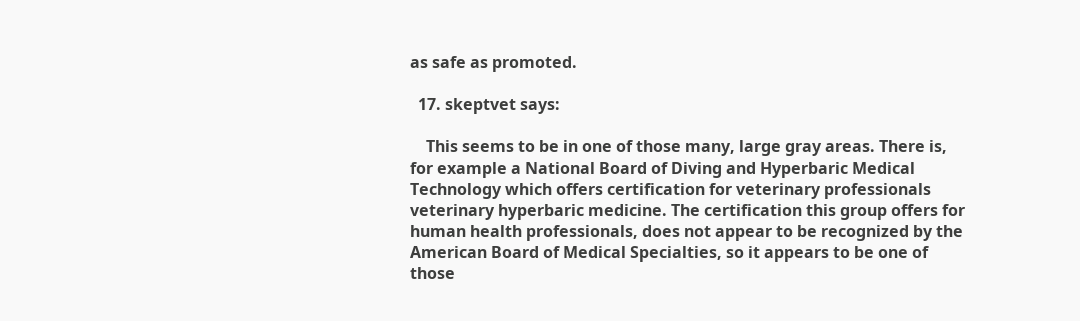as safe as promoted.

  17. skeptvet says:

    This seems to be in one of those many, large gray areas. There is, for example a National Board of Diving and Hyperbaric Medical Technology which offers certification for veterinary professionals veterinary hyperbaric medicine. The certification this group offers for human health professionals, does not appear to be recognized by the American Board of Medical Specialties, so it appears to be one of those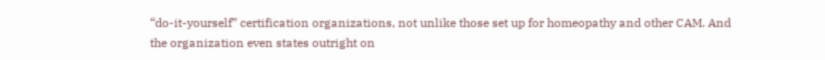“do-it-yourself” certification organizations, not unlike those set up for homeopathy and other CAM. And the organization even states outright on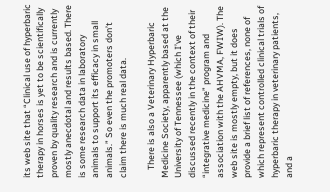its web site that “Clinical use of hyperbaric therapy in horses is yet to be scientifically proven by quality research and is currently mostly anecdotal and results based. There is some research data in laboratory animals to support its efficacy in small animals.” So even the promoters don’t claim there is much real data.

    There is also a Veterinary Hyperbaric Medicine Society, apparently based at the University of Tennessee (which I’ve discussed recently in the context of their “integrative medicine” program and association with the AHVMA, FWIW). The web site is mostly empty, but it does provide a brief list of references, none of which represent controlled clinical trials of hyperbaric therapy in veterinary patients, and a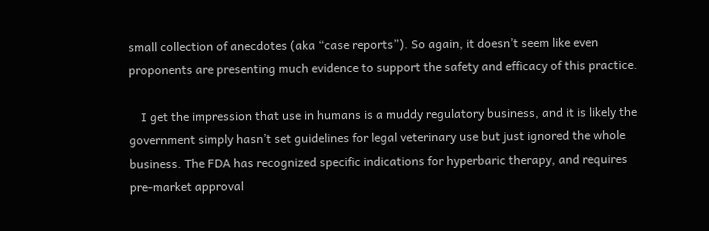small collection of anecdotes (aka “case reports”). So again, it doesn’t seem like even proponents are presenting much evidence to support the safety and efficacy of this practice.

    I get the impression that use in humans is a muddy regulatory business, and it is likely the government simply hasn’t set guidelines for legal veterinary use but just ignored the whole business. The FDA has recognized specific indications for hyperbaric therapy, and requires pre-market approval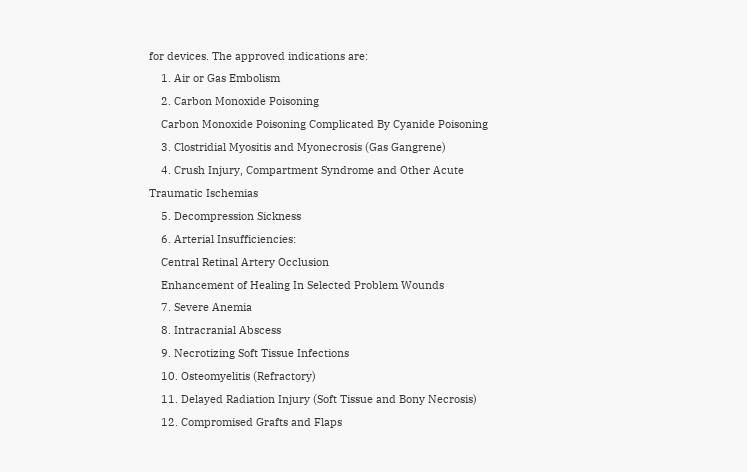for devices. The approved indications are:
    1. Air or Gas Embolism
    2. Carbon Monoxide Poisoning
    Carbon Monoxide Poisoning Complicated By Cyanide Poisoning
    3. Clostridial Myositis and Myonecrosis (Gas Gangrene)
    4. Crush Injury, Compartment Syndrome and Other Acute Traumatic Ischemias
    5. Decompression Sickness
    6. Arterial Insufficiencies:
    Central Retinal Artery Occlusion
    Enhancement of Healing In Selected Problem Wounds
    7. Severe Anemia
    8. Intracranial Abscess
    9. Necrotizing Soft Tissue Infections
    10. Osteomyelitis (Refractory)
    11. Delayed Radiation Injury (Soft Tissue and Bony Necrosis)
    12. Compromised Grafts and Flaps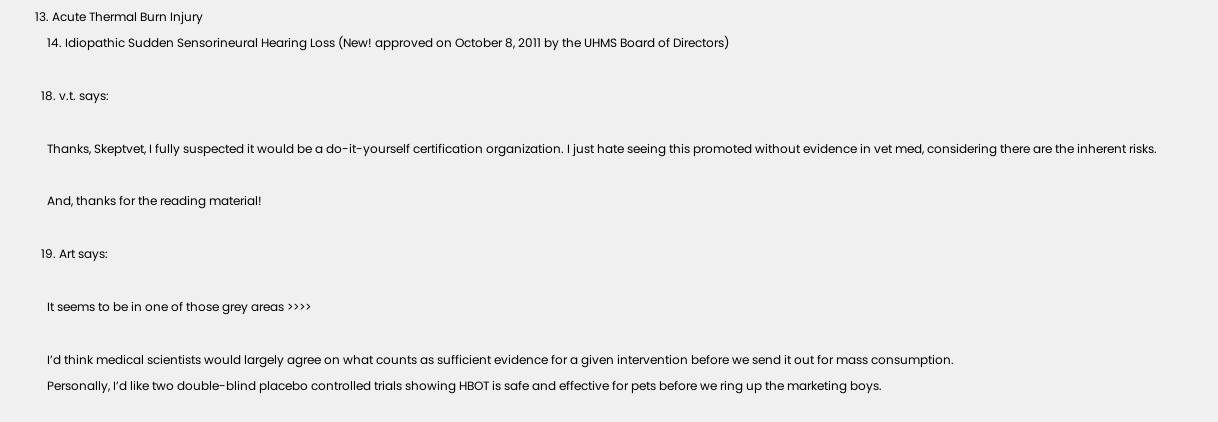13. Acute Thermal Burn Injury
    14. Idiopathic Sudden Sensorineural Hearing Loss (New! approved on October 8, 2011 by the UHMS Board of Directors)

  18. v.t. says:

    Thanks, Skeptvet, I fully suspected it would be a do-it-yourself certification organization. I just hate seeing this promoted without evidence in vet med, considering there are the inherent risks.

    And, thanks for the reading material!

  19. Art says:

    It seems to be in one of those grey areas >>>>

    I’d think medical scientists would largely agree on what counts as sufficient evidence for a given intervention before we send it out for mass consumption.
    Personally, I’d like two double-blind placebo controlled trials showing HBOT is safe and effective for pets before we ring up the marketing boys.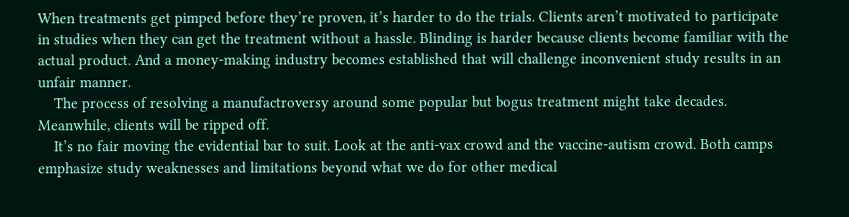When treatments get pimped before they’re proven, it’s harder to do the trials. Clients aren’t motivated to participate in studies when they can get the treatment without a hassle. Blinding is harder because clients become familiar with the actual product. And a money-making industry becomes established that will challenge inconvenient study results in an unfair manner.
    The process of resolving a manufactroversy around some popular but bogus treatment might take decades. Meanwhile, clients will be ripped off.
    It’s no fair moving the evidential bar to suit. Look at the anti-vax crowd and the vaccine-autism crowd. Both camps emphasize study weaknesses and limitations beyond what we do for other medical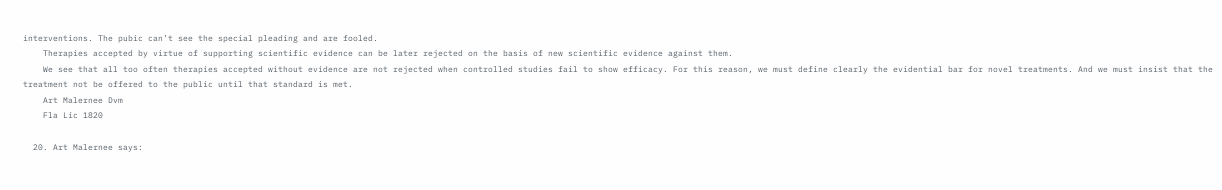interventions. The pubic can’t see the special pleading and are fooled.
    Therapies accepted by virtue of supporting scientific evidence can be later rejected on the basis of new scientific evidence against them.
    We see that all too often therapies accepted without evidence are not rejected when controlled studies fail to show efficacy. For this reason, we must define clearly the evidential bar for novel treatments. And we must insist that the treatment not be offered to the public until that standard is met.
    Art Malernee Dvm
    Fla Lic 1820

  20. Art Malernee says: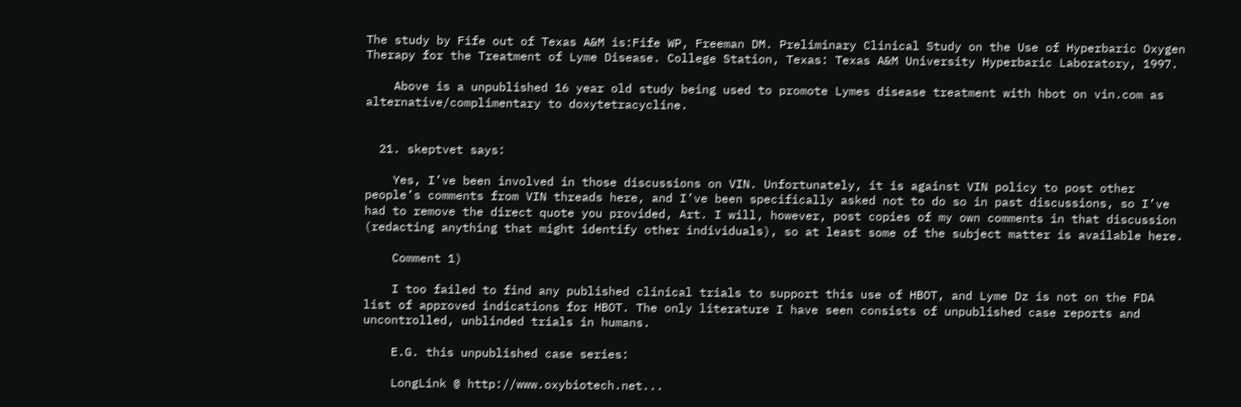The study by Fife out of Texas A&M is:Fife WP, Freeman DM. Preliminary Clinical Study on the Use of Hyperbaric Oxygen Therapy for the Treatment of Lyme Disease. College Station, Texas: Texas A&M University Hyperbaric Laboratory, 1997.

    Above is a unpublished 16 year old study being used to promote Lymes disease treatment with hbot on vin.com as alternative/complimentary to doxytetracycline.


  21. skeptvet says:

    Yes, I’ve been involved in those discussions on VIN. Unfortunately, it is against VIN policy to post other people’s comments from VIN threads here, and I’ve been specifically asked not to do so in past discussions, so I’ve had to remove the direct quote you provided, Art. I will, however, post copies of my own comments in that discussion (redacting anything that might identify other individuals), so at least some of the subject matter is available here.

    Comment 1)

    I too failed to find any published clinical trials to support this use of HBOT, and Lyme Dz is not on the FDA list of approved indications for HBOT. The only literature I have seen consists of unpublished case reports and uncontrolled, unblinded trials in humans.

    E.G. this unpublished case series:

    LongLink @ http://www.oxybiotech.net...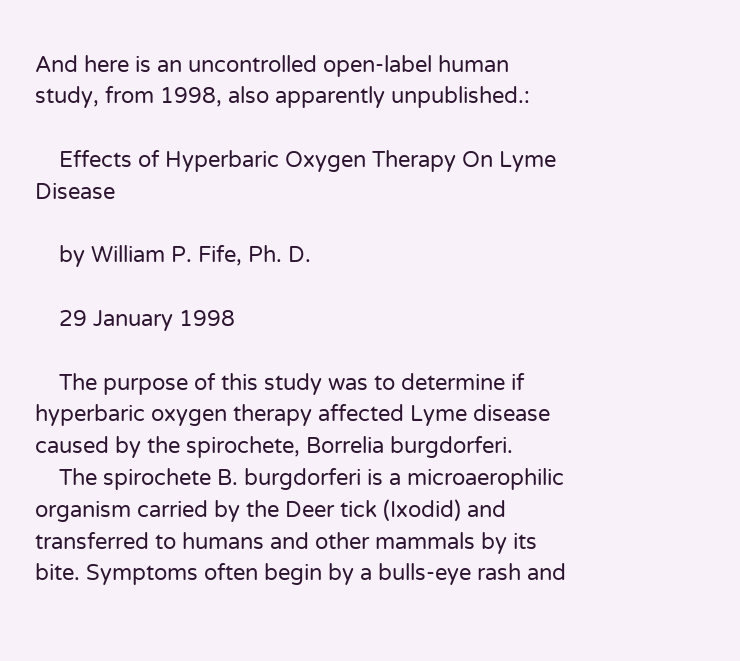And here is an uncontrolled open-label human study, from 1998, also apparently unpublished.:

    Effects of Hyperbaric Oxygen Therapy On Lyme Disease

    by William P. Fife, Ph. D.

    29 January 1998

    The purpose of this study was to determine if hyperbaric oxygen therapy affected Lyme disease caused by the spirochete, Borrelia burgdorferi.
    The spirochete B. burgdorferi is a microaerophilic organism carried by the Deer tick (Ixodid) and transferred to humans and other mammals by its bite. Symptoms often begin by a bulls-eye rash and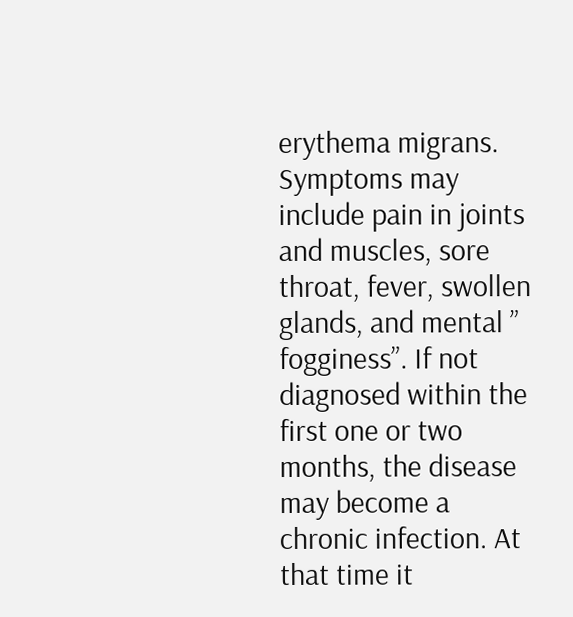erythema migrans. Symptoms may include pain in joints and muscles, sore throat, fever, swollen glands, and mental ” fogginess”. If not diagnosed within the first one or two months, the disease may become a chronic infection. At that time it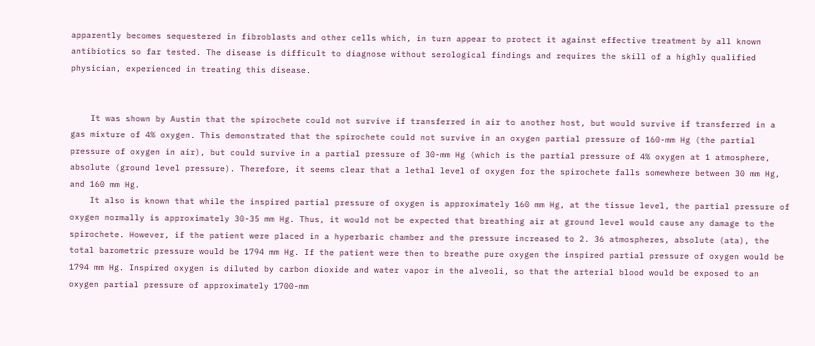apparently becomes sequestered in fibroblasts and other cells which, in turn appear to protect it against effective treatment by all known antibiotics so far tested. The disease is difficult to diagnose without serological findings and requires the skill of a highly qualified physician, experienced in treating this disease.


    It was shown by Austin that the spirochete could not survive if transferred in air to another host, but would survive if transferred in a gas mixture of 4% oxygen. This demonstrated that the spirochete could not survive in an oxygen partial pressure of 160-mm Hg (the partial pressure of oxygen in air), but could survive in a partial pressure of 30-mm Hg (which is the partial pressure of 4% oxygen at 1 atmosphere, absolute (ground level pressure). Therefore, it seems clear that a lethal level of oxygen for the spirochete falls somewhere between 30 mm Hg, and 160 mm Hg.
    It also is known that while the inspired partial pressure of oxygen is approximately 160 mm Hg, at the tissue level, the partial pressure of oxygen normally is approximately 30-35 mm Hg. Thus, it would not be expected that breathing air at ground level would cause any damage to the spirochete. However, if the patient were placed in a hyperbaric chamber and the pressure increased to 2. 36 atmospheres, absolute (ata), the total barometric pressure would be 1794 mm Hg. If the patient were then to breathe pure oxygen the inspired partial pressure of oxygen would be 1794 mm Hg. Inspired oxygen is diluted by carbon dioxide and water vapor in the alveoli, so that the arterial blood would be exposed to an oxygen partial pressure of approximately 1700-mm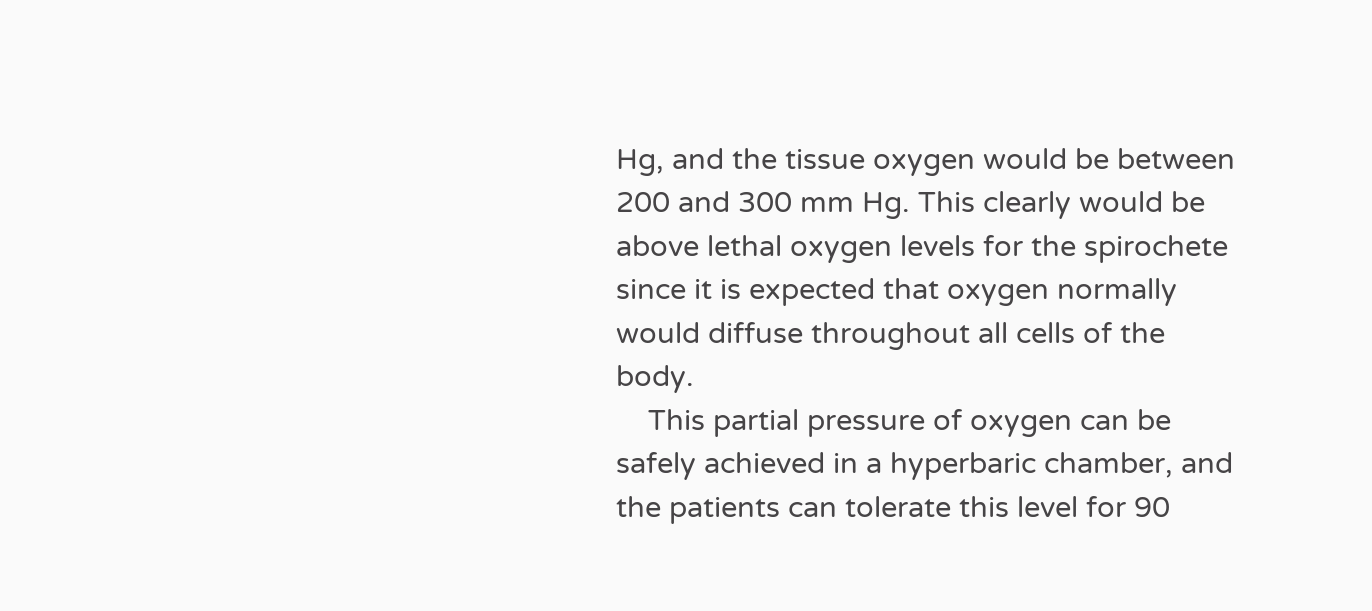Hg, and the tissue oxygen would be between 200 and 300 mm Hg. This clearly would be above lethal oxygen levels for the spirochete since it is expected that oxygen normally would diffuse throughout all cells of the body.
    This partial pressure of oxygen can be safely achieved in a hyperbaric chamber, and the patients can tolerate this level for 90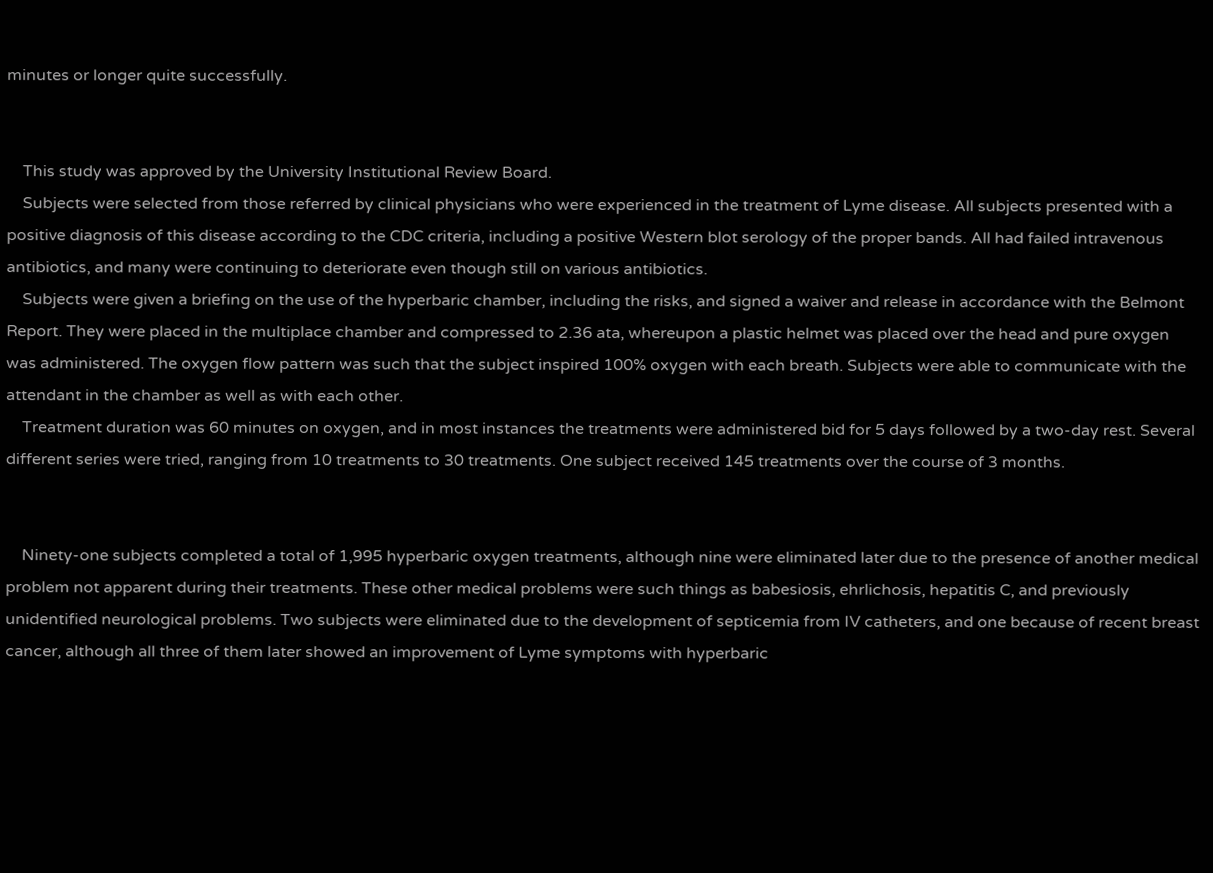minutes or longer quite successfully.


    This study was approved by the University Institutional Review Board.
    Subjects were selected from those referred by clinical physicians who were experienced in the treatment of Lyme disease. All subjects presented with a positive diagnosis of this disease according to the CDC criteria, including a positive Western blot serology of the proper bands. All had failed intravenous antibiotics, and many were continuing to deteriorate even though still on various antibiotics.
    Subjects were given a briefing on the use of the hyperbaric chamber, including the risks, and signed a waiver and release in accordance with the Belmont Report. They were placed in the multiplace chamber and compressed to 2.36 ata, whereupon a plastic helmet was placed over the head and pure oxygen was administered. The oxygen flow pattern was such that the subject inspired 100% oxygen with each breath. Subjects were able to communicate with the attendant in the chamber as well as with each other.
    Treatment duration was 60 minutes on oxygen, and in most instances the treatments were administered bid for 5 days followed by a two-day rest. Several different series were tried, ranging from 10 treatments to 30 treatments. One subject received 145 treatments over the course of 3 months.


    Ninety-one subjects completed a total of 1,995 hyperbaric oxygen treatments, although nine were eliminated later due to the presence of another medical problem not apparent during their treatments. These other medical problems were such things as babesiosis, ehrlichosis, hepatitis C, and previously unidentified neurological problems. Two subjects were eliminated due to the development of septicemia from IV catheters, and one because of recent breast cancer, although all three of them later showed an improvement of Lyme symptoms with hyperbaric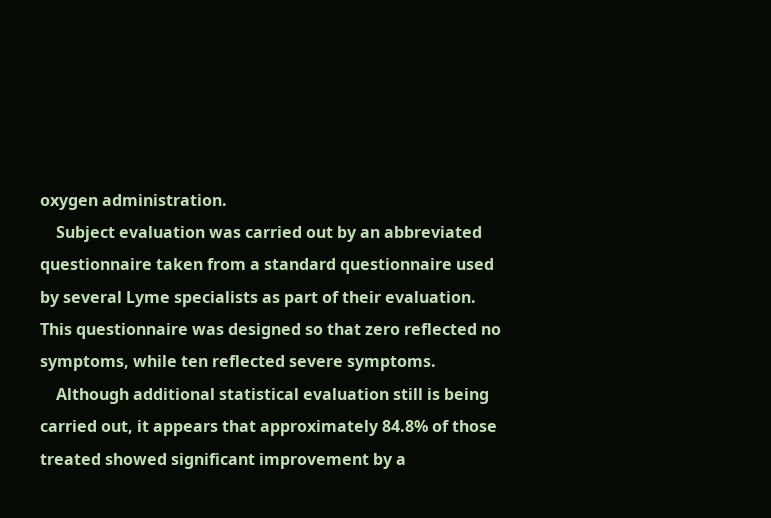oxygen administration.
    Subject evaluation was carried out by an abbreviated questionnaire taken from a standard questionnaire used by several Lyme specialists as part of their evaluation. This questionnaire was designed so that zero reflected no symptoms, while ten reflected severe symptoms.
    Although additional statistical evaluation still is being carried out, it appears that approximately 84.8% of those treated showed significant improvement by a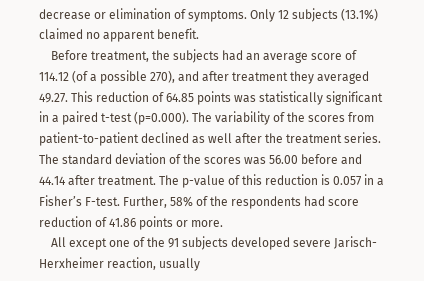decrease or elimination of symptoms. Only 12 subjects (13.1%) claimed no apparent benefit.
    Before treatment, the subjects had an average score of 114.12 (of a possible 270), and after treatment they averaged 49.27. This reduction of 64.85 points was statistically significant in a paired t-test (p=0.000). The variability of the scores from patient-to-patient declined as well after the treatment series. The standard deviation of the scores was 56.00 before and 44.14 after treatment. The p-value of this reduction is 0.057 in a Fisher’s F-test. Further, 58% of the respondents had score reduction of 41.86 points or more.
    All except one of the 91 subjects developed severe Jarisch-Herxheimer reaction, usually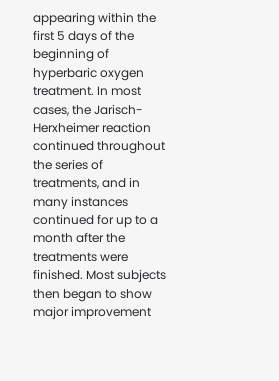appearing within the first 5 days of the beginning of hyperbaric oxygen treatment. In most cases, the Jarisch-Herxheimer reaction continued throughout the series of treatments, and in many instances continued for up to a month after the treatments were finished. Most subjects then began to show major improvement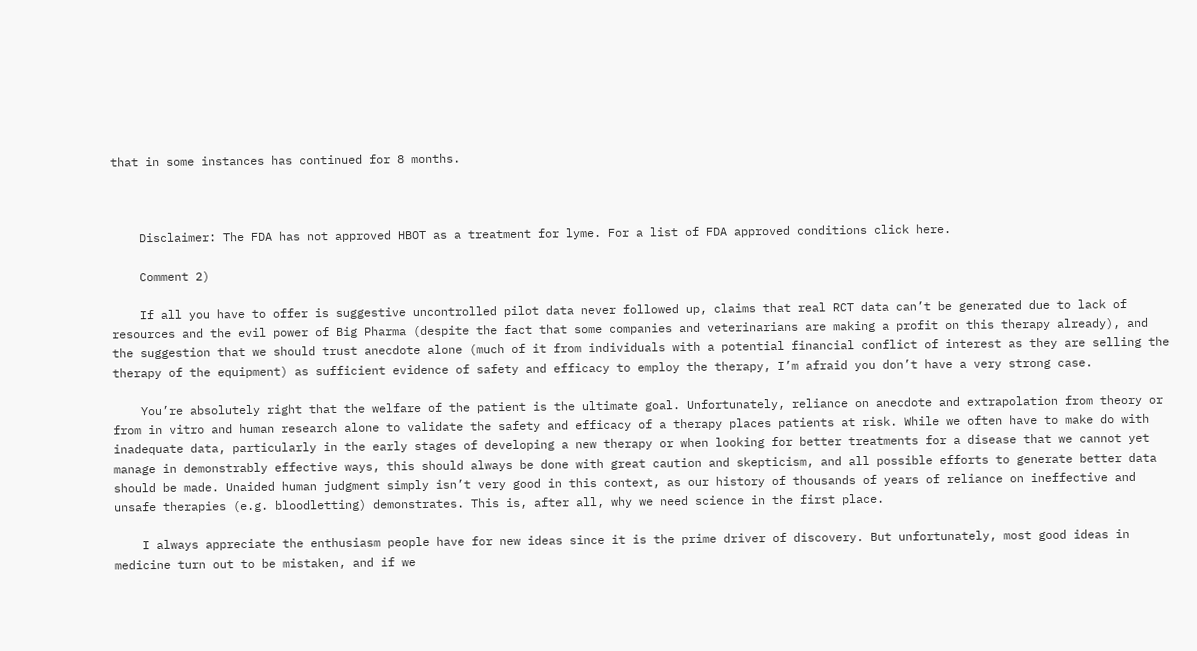that in some instances has continued for 8 months.



    Disclaimer: The FDA has not approved HBOT as a treatment for lyme. For a list of FDA approved conditions click here.

    Comment 2)

    If all you have to offer is suggestive uncontrolled pilot data never followed up, claims that real RCT data can’t be generated due to lack of resources and the evil power of Big Pharma (despite the fact that some companies and veterinarians are making a profit on this therapy already), and the suggestion that we should trust anecdote alone (much of it from individuals with a potential financial conflict of interest as they are selling the therapy of the equipment) as sufficient evidence of safety and efficacy to employ the therapy, I’m afraid you don’t have a very strong case.

    You’re absolutely right that the welfare of the patient is the ultimate goal. Unfortunately, reliance on anecdote and extrapolation from theory or from in vitro and human research alone to validate the safety and efficacy of a therapy places patients at risk. While we often have to make do with inadequate data, particularly in the early stages of developing a new therapy or when looking for better treatments for a disease that we cannot yet manage in demonstrably effective ways, this should always be done with great caution and skepticism, and all possible efforts to generate better data should be made. Unaided human judgment simply isn’t very good in this context, as our history of thousands of years of reliance on ineffective and unsafe therapies (e.g. bloodletting) demonstrates. This is, after all, why we need science in the first place.

    I always appreciate the enthusiasm people have for new ideas since it is the prime driver of discovery. But unfortunately, most good ideas in medicine turn out to be mistaken, and if we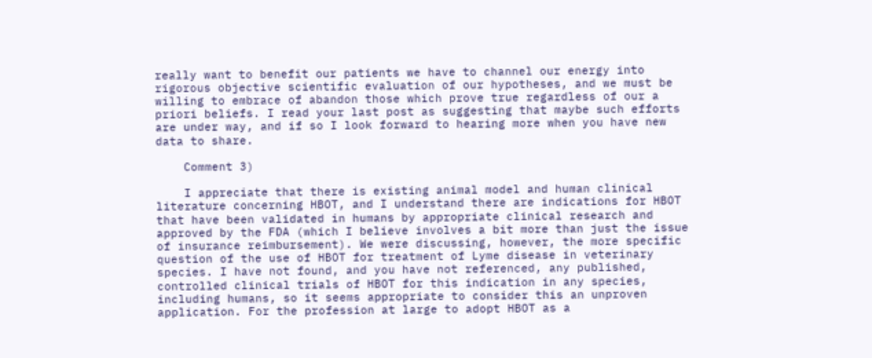really want to benefit our patients we have to channel our energy into rigorous objective scientific evaluation of our hypotheses, and we must be willing to embrace of abandon those which prove true regardless of our a priori beliefs. I read your last post as suggesting that maybe such efforts are under way, and if so I look forward to hearing more when you have new data to share.

    Comment 3)

    I appreciate that there is existing animal model and human clinical literature concerning HBOT, and I understand there are indications for HBOT that have been validated in humans by appropriate clinical research and approved by the FDA (which I believe involves a bit more than just the issue of insurance reimbursement). We were discussing, however, the more specific question of the use of HBOT for treatment of Lyme disease in veterinary species. I have not found, and you have not referenced, any published, controlled clinical trials of HBOT for this indication in any species, including humans, so it seems appropriate to consider this an unproven application. For the profession at large to adopt HBOT as a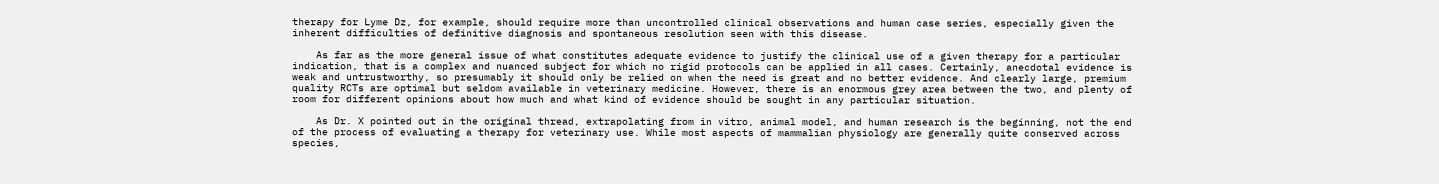therapy for Lyme Dz, for example, should require more than uncontrolled clinical observations and human case series, especially given the inherent difficulties of definitive diagnosis and spontaneous resolution seen with this disease.

    As far as the more general issue of what constitutes adequate evidence to justify the clinical use of a given therapy for a particular indication, that is a complex and nuanced subject for which no rigid protocols can be applied in all cases. Certainly, anecdotal evidence is weak and untrustworthy, so presumably it should only be relied on when the need is great and no better evidence. And clearly large, premium quality RCTs are optimal but seldom available in veterinary medicine. However, there is an enormous grey area between the two, and plenty of room for different opinions about how much and what kind of evidence should be sought in any particular situation.

    As Dr. X pointed out in the original thread, extrapolating from in vitro, animal model, and human research is the beginning, not the end of the process of evaluating a therapy for veterinary use. While most aspects of mammalian physiology are generally quite conserved across species,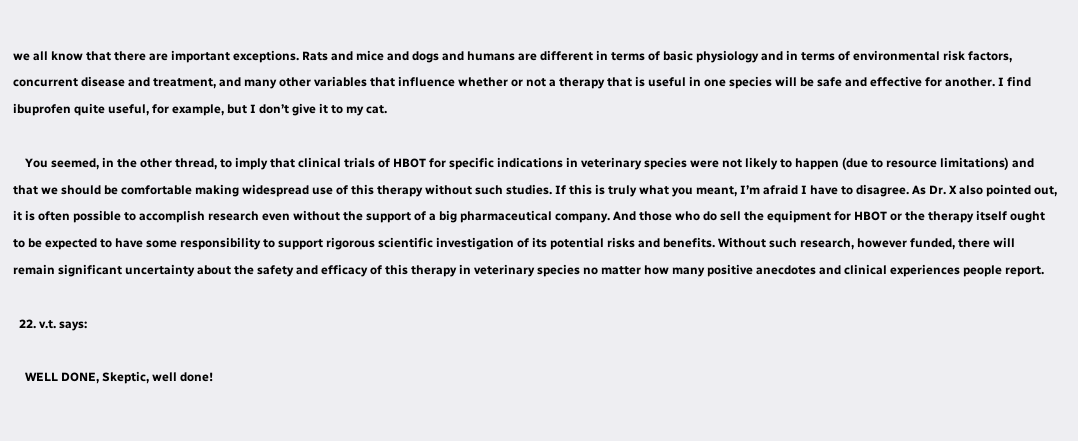we all know that there are important exceptions. Rats and mice and dogs and humans are different in terms of basic physiology and in terms of environmental risk factors, concurrent disease and treatment, and many other variables that influence whether or not a therapy that is useful in one species will be safe and effective for another. I find ibuprofen quite useful, for example, but I don’t give it to my cat.

    You seemed, in the other thread, to imply that clinical trials of HBOT for specific indications in veterinary species were not likely to happen (due to resource limitations) and that we should be comfortable making widespread use of this therapy without such studies. If this is truly what you meant, I’m afraid I have to disagree. As Dr. X also pointed out, it is often possible to accomplish research even without the support of a big pharmaceutical company. And those who do sell the equipment for HBOT or the therapy itself ought to be expected to have some responsibility to support rigorous scientific investigation of its potential risks and benefits. Without such research, however funded, there will remain significant uncertainty about the safety and efficacy of this therapy in veterinary species no matter how many positive anecdotes and clinical experiences people report.

  22. v.t. says:

    WELL DONE, Skeptic, well done!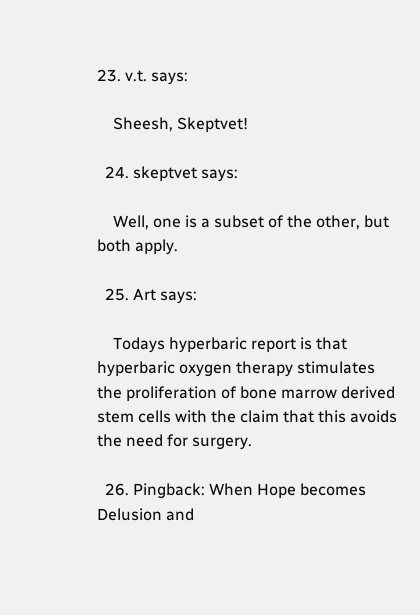23. v.t. says:

    Sheesh, Skeptvet!

  24. skeptvet says:

    Well, one is a subset of the other, but both apply.

  25. Art says:

    Todays hyperbaric report is that hyperbaric oxygen therapy stimulates the proliferation of bone marrow derived stem cells with the claim that this avoids the need for surgery.

  26. Pingback: When Hope becomes Delusion and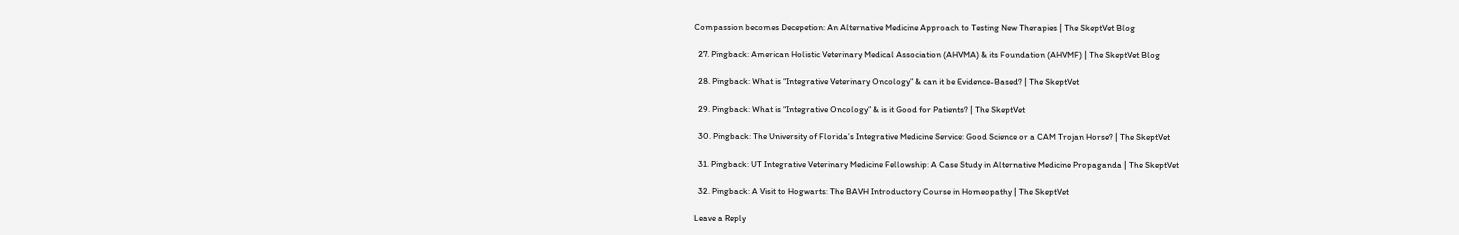Compassion becomes Decepetion: An Alternative Medicine Approach to Testing New Therapies | The SkeptVet Blog

  27. Pingback: American Holistic Veterinary Medical Association (AHVMA) & its Foundation (AHVMF) | The SkeptVet Blog

  28. Pingback: What is “Integrative Veterinary Oncology” & can it be Evidence-Based? | The SkeptVet

  29. Pingback: What is “Integrative Oncology” & is it Good for Patients? | The SkeptVet

  30. Pingback: The University of Florida’s Integrative Medicine Service: Good Science or a CAM Trojan Horse? | The SkeptVet

  31. Pingback: UT Integrative Veterinary Medicine Fellowship: A Case Study in Alternative Medicine Propaganda | The SkeptVet

  32. Pingback: A Visit to Hogwarts: The BAVH Introductory Course in Homeopathy | The SkeptVet

Leave a Reply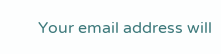Your email address will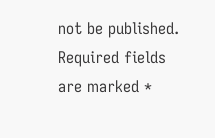not be published. Required fields are marked *